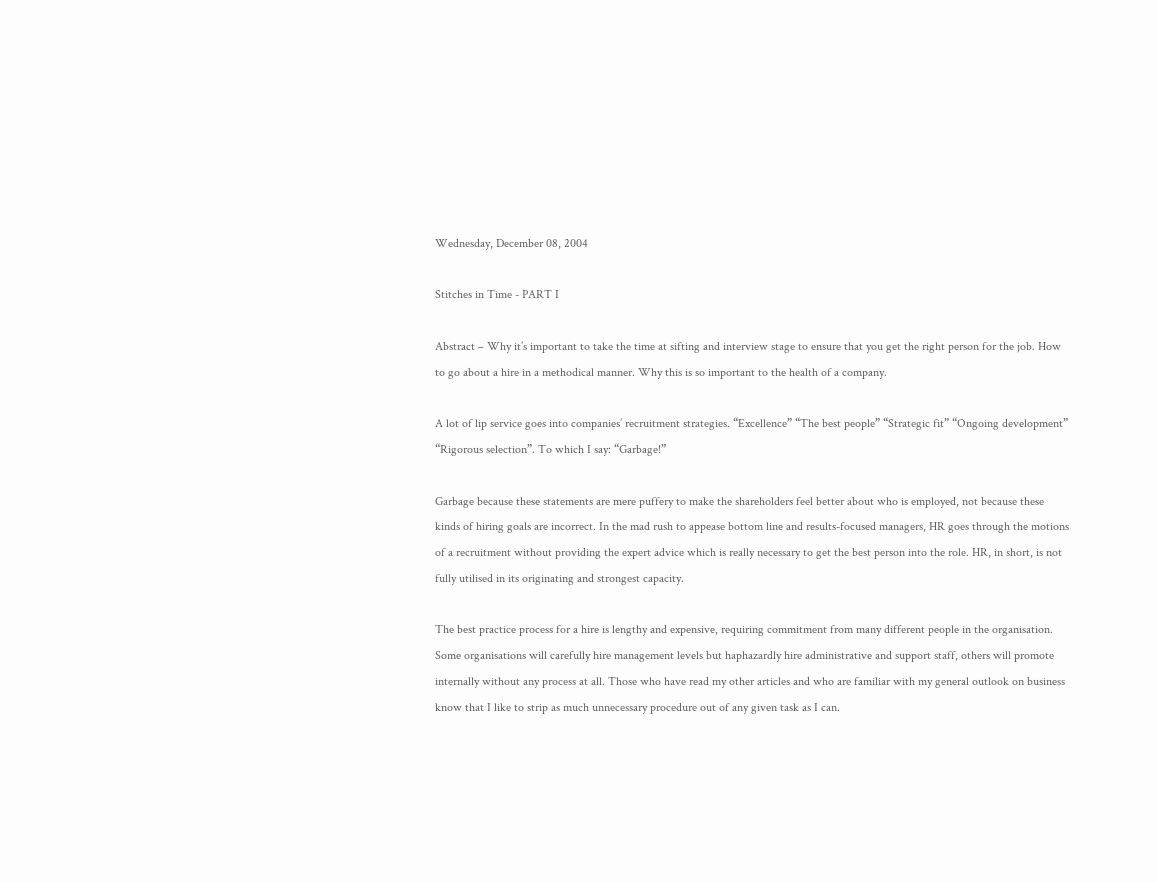Wednesday, December 08, 2004

Stitches in Time - PART I

Abstract – Why it’s important to take the time at sifting and interview stage to ensure that you get the right person for the job. How to go about a hire in a methodical manner. Why this is so important to the health of a company.

A lot of lip service goes into companies’ recruitment strategies. “Excellence” “The best people” “Strategic fit” “Ongoing development” “Rigorous selection”. To which I say: “Garbage!”

Garbage because these statements are mere puffery to make the shareholders feel better about who is employed, not because these kinds of hiring goals are incorrect. In the mad rush to appease bottom line and results-focused managers, HR goes through the motions of a recruitment without providing the expert advice which is really necessary to get the best person into the role. HR, in short, is not fully utilised in its originating and strongest capacity.

The best practice process for a hire is lengthy and expensive, requiring commitment from many different people in the organisation. Some organisations will carefully hire management levels but haphazardly hire administrative and support staff, others will promote internally without any process at all. Those who have read my other articles and who are familiar with my general outlook on business know that I like to strip as much unnecessary procedure out of any given task as I can.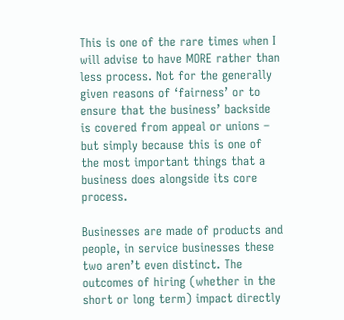This is one of the rare times when I will advise to have MORE rather than less process. Not for the generally given reasons of ‘fairness’ or to ensure that the business’ backside is covered from appeal or unions – but simply because this is one of the most important things that a business does alongside its core process.

Businesses are made of products and people, in service businesses these two aren’t even distinct. The outcomes of hiring (whether in the short or long term) impact directly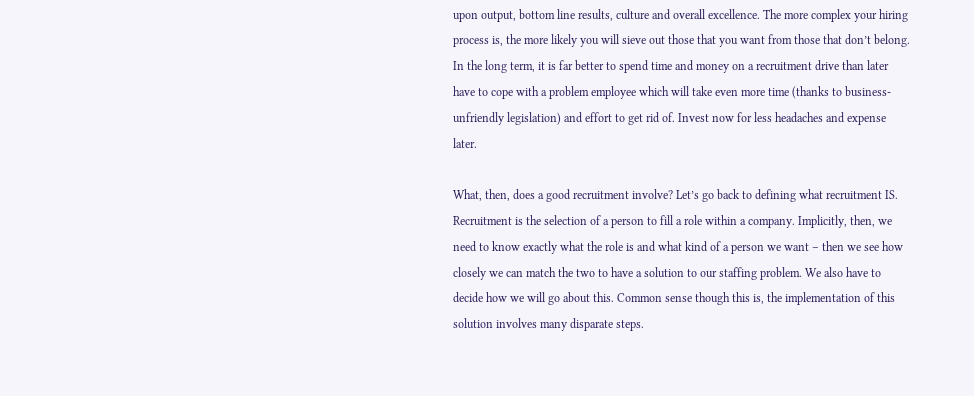upon output, bottom line results, culture and overall excellence. The more complex your hiring process is, the more likely you will sieve out those that you want from those that don’t belong. In the long term, it is far better to spend time and money on a recruitment drive than later have to cope with a problem employee which will take even more time (thanks to business-unfriendly legislation) and effort to get rid of. Invest now for less headaches and expense later.

What, then, does a good recruitment involve? Let’s go back to defining what recruitment IS. Recruitment is the selection of a person to fill a role within a company. Implicitly, then, we need to know exactly what the role is and what kind of a person we want – then we see how closely we can match the two to have a solution to our staffing problem. We also have to decide how we will go about this. Common sense though this is, the implementation of this solution involves many disparate steps.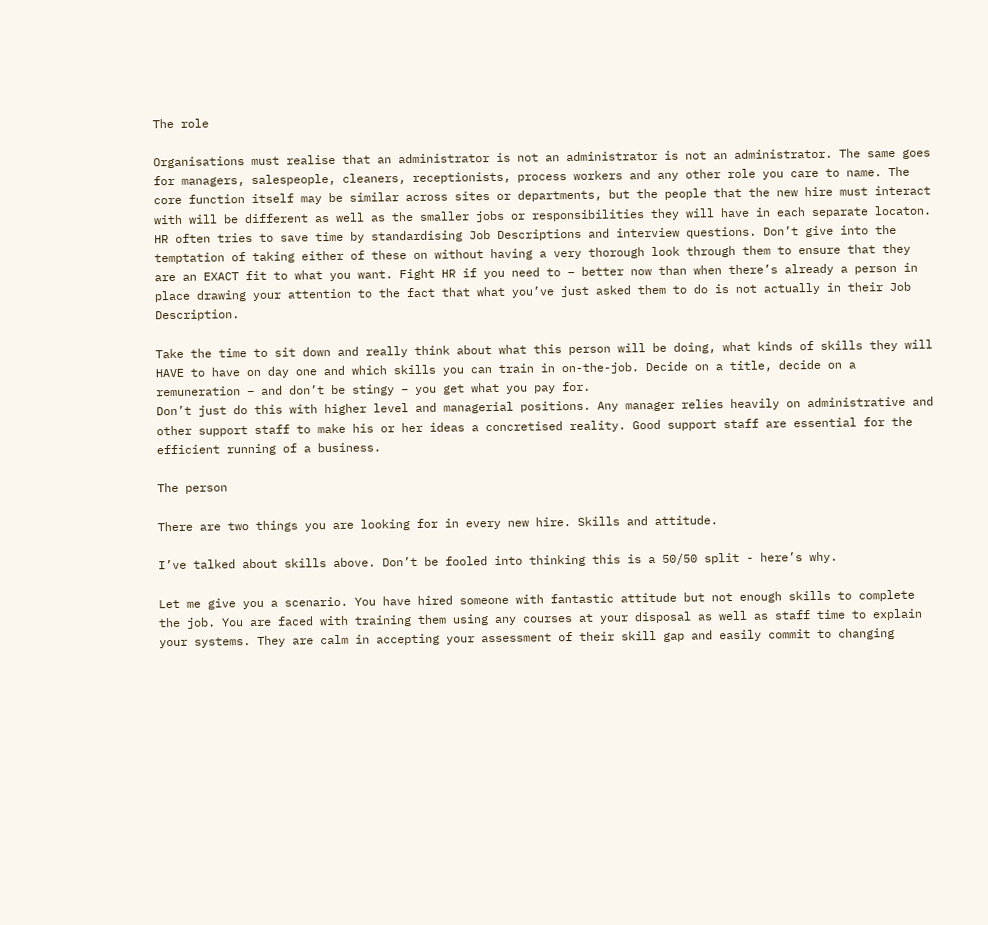The role

Organisations must realise that an administrator is not an administrator is not an administrator. The same goes for managers, salespeople, cleaners, receptionists, process workers and any other role you care to name. The core function itself may be similar across sites or departments, but the people that the new hire must interact with will be different as well as the smaller jobs or responsibilities they will have in each separate locaton. HR often tries to save time by standardising Job Descriptions and interview questions. Don’t give into the temptation of taking either of these on without having a very thorough look through them to ensure that they are an EXACT fit to what you want. Fight HR if you need to – better now than when there’s already a person in place drawing your attention to the fact that what you’ve just asked them to do is not actually in their Job Description.

Take the time to sit down and really think about what this person will be doing, what kinds of skills they will HAVE to have on day one and which skills you can train in on-the-job. Decide on a title, decide on a remuneration – and don’t be stingy – you get what you pay for.
Don’t just do this with higher level and managerial positions. Any manager relies heavily on administrative and other support staff to make his or her ideas a concretised reality. Good support staff are essential for the efficient running of a business.

The person

There are two things you are looking for in every new hire. Skills and attitude.

I’ve talked about skills above. Don’t be fooled into thinking this is a 50/50 split - here’s why.

Let me give you a scenario. You have hired someone with fantastic attitude but not enough skills to complete the job. You are faced with training them using any courses at your disposal as well as staff time to explain your systems. They are calm in accepting your assessment of their skill gap and easily commit to changing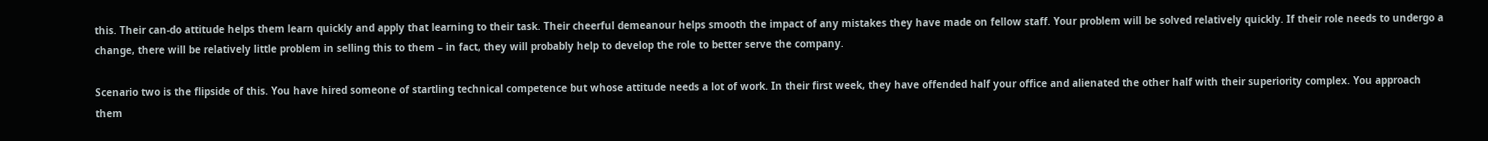this. Their can-do attitude helps them learn quickly and apply that learning to their task. Their cheerful demeanour helps smooth the impact of any mistakes they have made on fellow staff. Your problem will be solved relatively quickly. If their role needs to undergo a change, there will be relatively little problem in selling this to them – in fact, they will probably help to develop the role to better serve the company.

Scenario two is the flipside of this. You have hired someone of startling technical competence but whose attitude needs a lot of work. In their first week, they have offended half your office and alienated the other half with their superiority complex. You approach them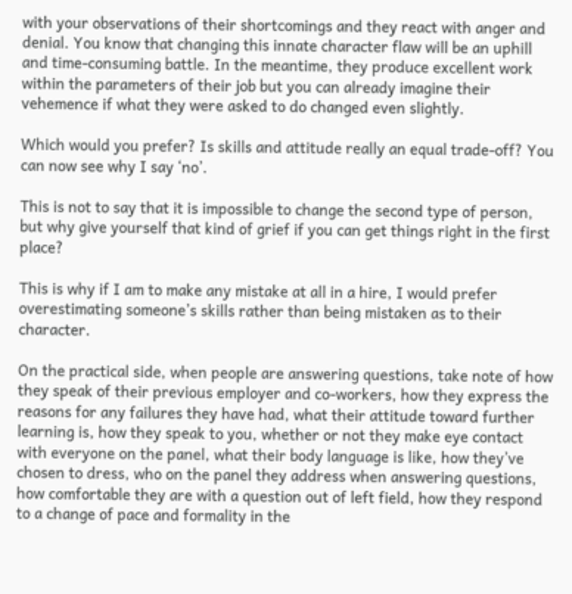with your observations of their shortcomings and they react with anger and denial. You know that changing this innate character flaw will be an uphill and time-consuming battle. In the meantime, they produce excellent work within the parameters of their job but you can already imagine their vehemence if what they were asked to do changed even slightly.

Which would you prefer? Is skills and attitude really an equal trade-off? You can now see why I say ‘no’.

This is not to say that it is impossible to change the second type of person, but why give yourself that kind of grief if you can get things right in the first place?

This is why if I am to make any mistake at all in a hire, I would prefer overestimating someone’s skills rather than being mistaken as to their character.

On the practical side, when people are answering questions, take note of how they speak of their previous employer and co-workers, how they express the reasons for any failures they have had, what their attitude toward further learning is, how they speak to you, whether or not they make eye contact with everyone on the panel, what their body language is like, how they’ve chosen to dress, who on the panel they address when answering questions, how comfortable they are with a question out of left field, how they respond to a change of pace and formality in the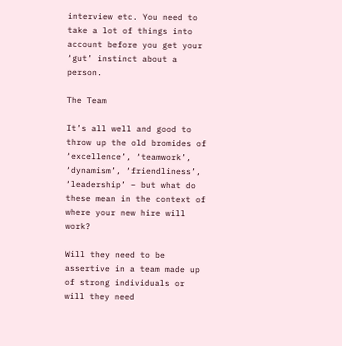interview etc. You need to take a lot of things into account before you get your ‘gut’ instinct about a person.

The Team

It’s all well and good to throw up the old bromides of ‘excellence’, ‘teamwork’, ‘dynamism’, ‘friendliness’, ‘leadership’ – but what do these mean in the context of where your new hire will work?

Will they need to be assertive in a team made up of strong individuals or will they need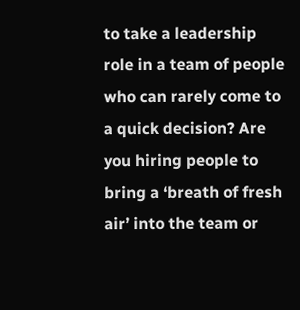to take a leadership role in a team of people who can rarely come to a quick decision? Are you hiring people to bring a ‘breath of fresh air’ into the team or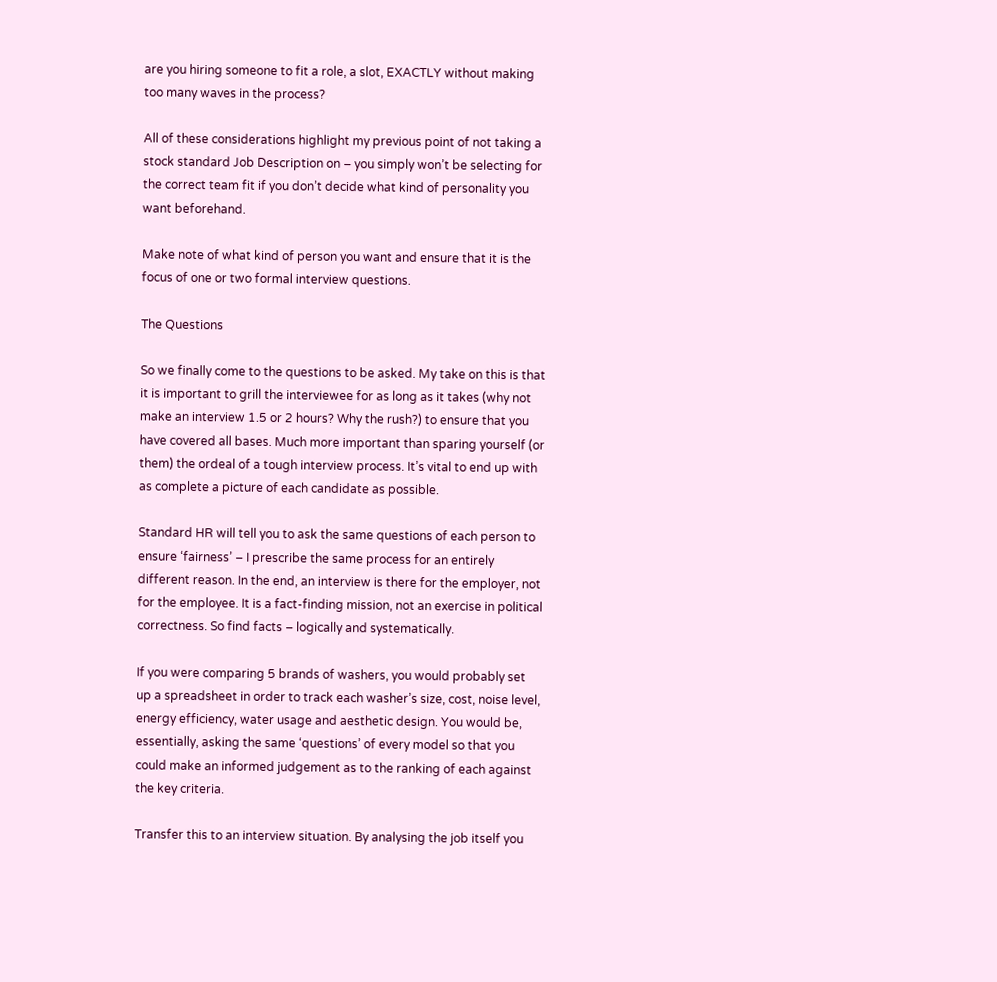are you hiring someone to fit a role, a slot, EXACTLY without making too many waves in the process?

All of these considerations highlight my previous point of not taking a stock standard Job Description on – you simply won’t be selecting for the correct team fit if you don’t decide what kind of personality you want beforehand.

Make note of what kind of person you want and ensure that it is the focus of one or two formal interview questions.

The Questions

So we finally come to the questions to be asked. My take on this is that it is important to grill the interviewee for as long as it takes (why not make an interview 1.5 or 2 hours? Why the rush?) to ensure that you have covered all bases. Much more important than sparing yourself (or them) the ordeal of a tough interview process. It’s vital to end up with as complete a picture of each candidate as possible.

Standard HR will tell you to ask the same questions of each person to ensure ‘fairness’ – I prescribe the same process for an entirely different reason. In the end, an interview is there for the employer, not for the employee. It is a fact-finding mission, not an exercise in political correctness. So find facts – logically and systematically.

If you were comparing 5 brands of washers, you would probably set up a spreadsheet in order to track each washer’s size, cost, noise level, energy efficiency, water usage and aesthetic design. You would be, essentially, asking the same ‘questions’ of every model so that you could make an informed judgement as to the ranking of each against the key criteria.

Transfer this to an interview situation. By analysing the job itself you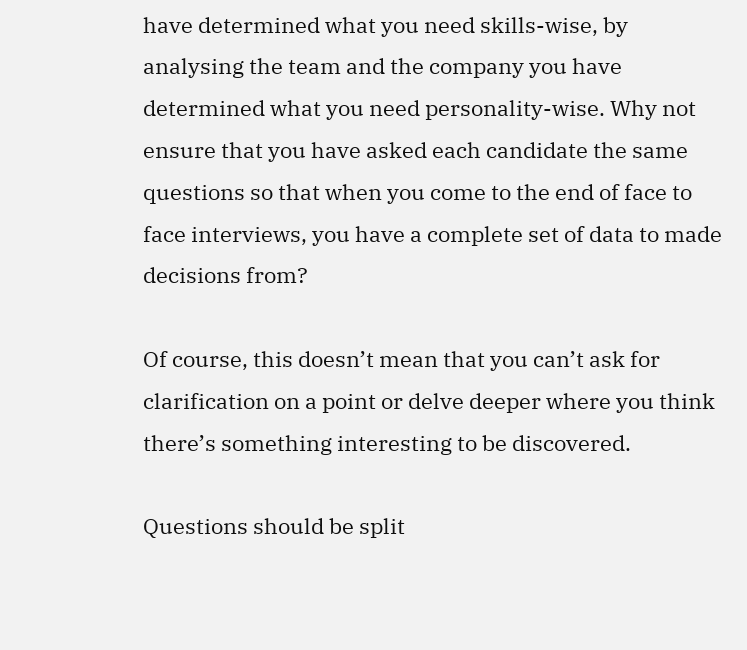have determined what you need skills-wise, by analysing the team and the company you have determined what you need personality-wise. Why not ensure that you have asked each candidate the same questions so that when you come to the end of face to face interviews, you have a complete set of data to made decisions from?

Of course, this doesn’t mean that you can’t ask for clarification on a point or delve deeper where you think there’s something interesting to be discovered.

Questions should be split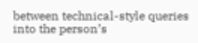between technical-style queries into the person’s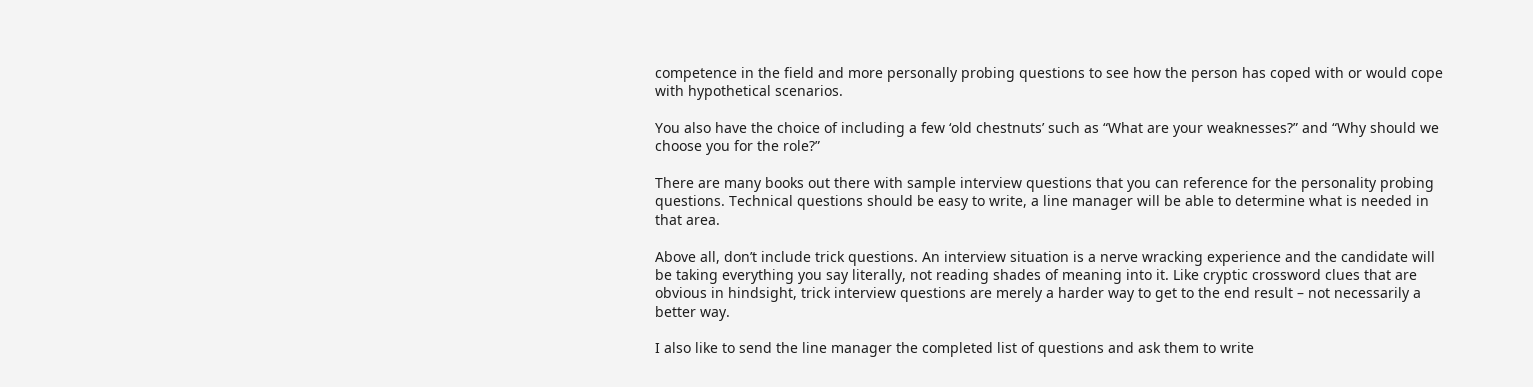competence in the field and more personally probing questions to see how the person has coped with or would cope with hypothetical scenarios.

You also have the choice of including a few ‘old chestnuts’ such as “What are your weaknesses?” and “Why should we choose you for the role?”

There are many books out there with sample interview questions that you can reference for the personality probing questions. Technical questions should be easy to write, a line manager will be able to determine what is needed in that area.

Above all, don’t include trick questions. An interview situation is a nerve wracking experience and the candidate will be taking everything you say literally, not reading shades of meaning into it. Like cryptic crossword clues that are obvious in hindsight, trick interview questions are merely a harder way to get to the end result – not necessarily a better way.

I also like to send the line manager the completed list of questions and ask them to write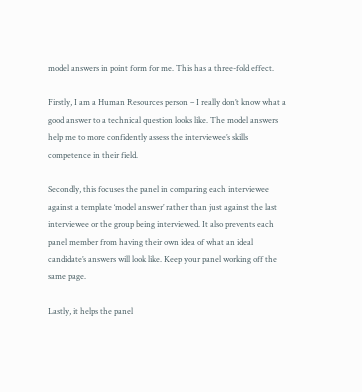model answers in point form for me. This has a three-fold effect.

Firstly, I am a Human Resources person – I really don’t know what a good answer to a technical question looks like. The model answers help me to more confidently assess the interviewee’s skills competence in their field.

Secondly, this focuses the panel in comparing each interviewee against a template ‘model answer’ rather than just against the last interviewee or the group being interviewed. It also prevents each panel member from having their own idea of what an ideal candidate’s answers will look like. Keep your panel working off the same page.

Lastly, it helps the panel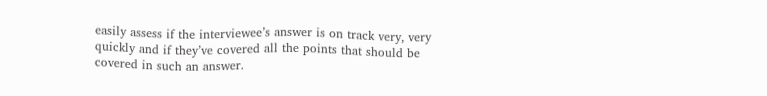easily assess if the interviewee’s answer is on track very, very quickly and if they’ve covered all the points that should be covered in such an answer.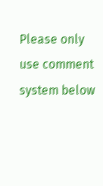Please only use comment system below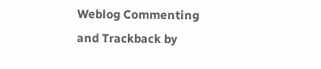Weblog Commenting and Trackback by